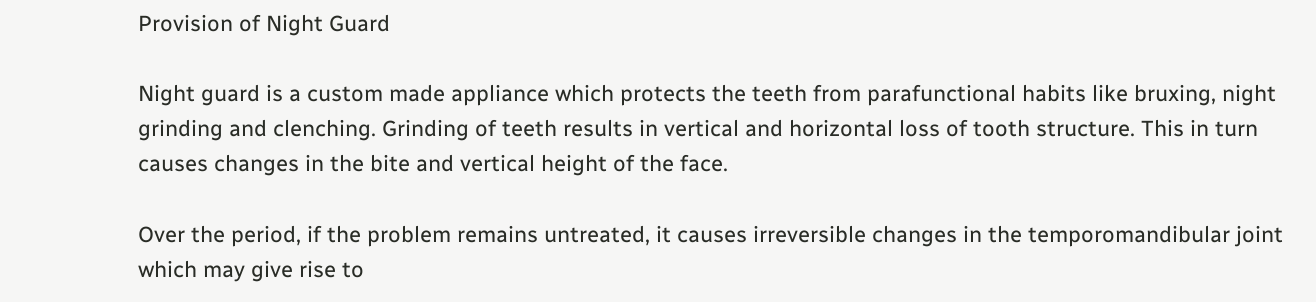Provision of Night Guard

Night guard is a custom made appliance which protects the teeth from parafunctional habits like bruxing, night grinding and clenching. Grinding of teeth results in vertical and horizontal loss of tooth structure. This in turn causes changes in the bite and vertical height of the face.

Over the period, if the problem remains untreated, it causes irreversible changes in the temporomandibular joint which may give rise to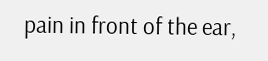pain in front of the ear,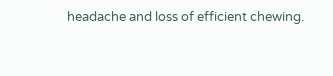headache and loss of efficient chewing.